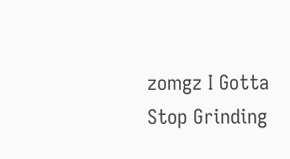zomgz I Gotta Stop Grinding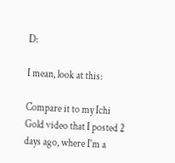D:

I mean, look at this:

Compare it to my Ichi Gold video that I posted 2 days ago, where I'm a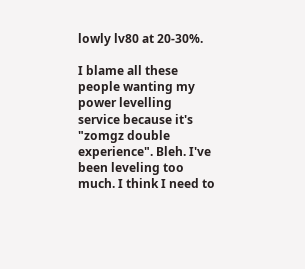lowly lv80 at 20-30%.

I blame all these people wanting my power levelling service because it's "zomgz double experience". Bleh. I've been leveling too much. I think I need to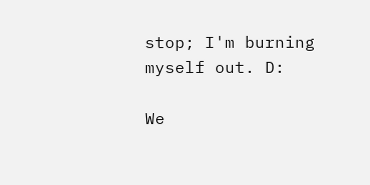stop; I'm burning myself out. D:

We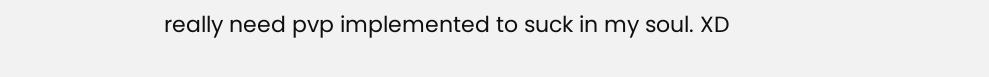really need pvp implemented to suck in my soul. XD